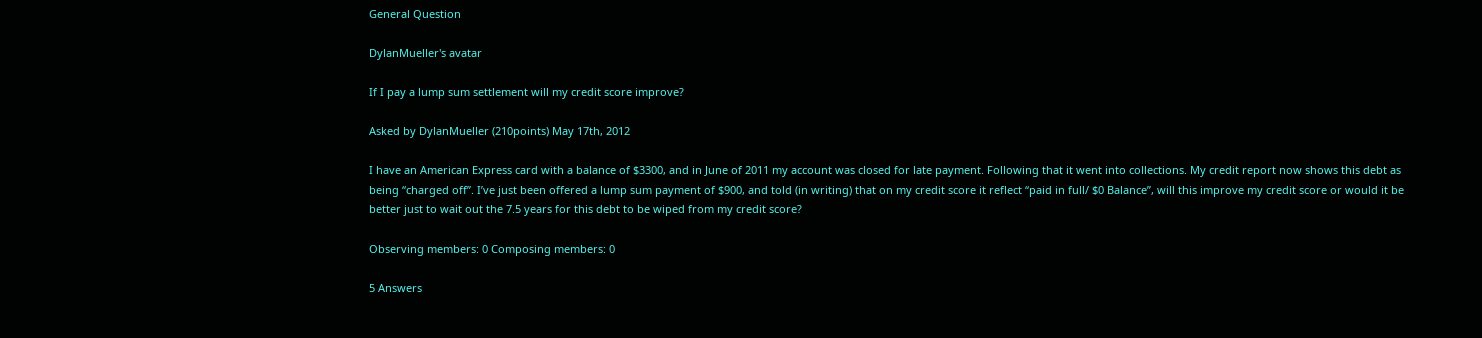General Question

DylanMueller's avatar

If I pay a lump sum settlement will my credit score improve?

Asked by DylanMueller (210points) May 17th, 2012

I have an American Express card with a balance of $3300, and in June of 2011 my account was closed for late payment. Following that it went into collections. My credit report now shows this debt as being “charged off”. I’ve just been offered a lump sum payment of $900, and told (in writing) that on my credit score it reflect “paid in full/ $0 Balance”, will this improve my credit score or would it be better just to wait out the 7.5 years for this debt to be wiped from my credit score?

Observing members: 0 Composing members: 0

5 Answers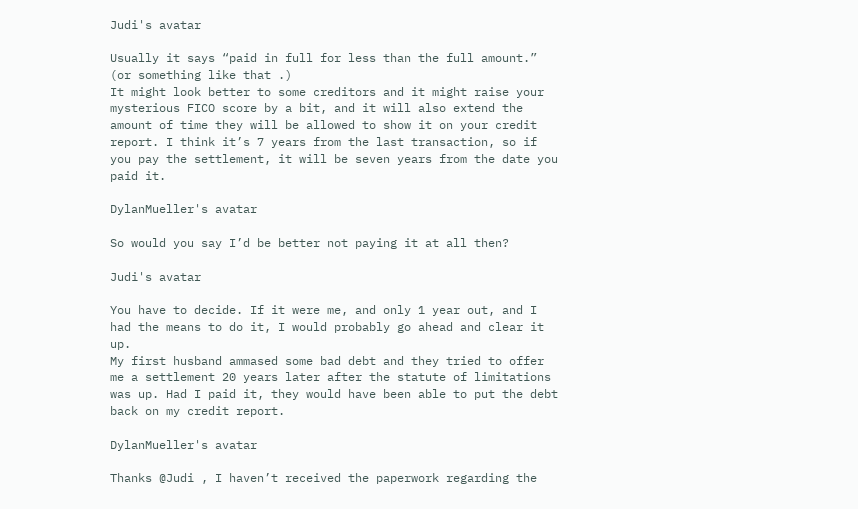Judi's avatar

Usually it says “paid in full for less than the full amount.” (or something like that .)
It might look better to some creditors and it might raise your mysterious FICO score by a bit, and it will also extend the amount of time they will be allowed to show it on your credit report. I think it’s 7 years from the last transaction, so if you pay the settlement, it will be seven years from the date you paid it.

DylanMueller's avatar

So would you say I’d be better not paying it at all then?

Judi's avatar

You have to decide. If it were me, and only 1 year out, and I had the means to do it, I would probably go ahead and clear it up.
My first husband ammased some bad debt and they tried to offer me a settlement 20 years later after the statute of limitations was up. Had I paid it, they would have been able to put the debt back on my credit report.

DylanMueller's avatar

Thanks @Judi , I haven’t received the paperwork regarding the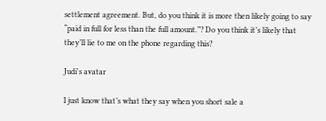settlement agreement. But, do you think it is more then likely going to say “paid in full for less than the full amount.”? Do you think it’s likely that they’ll lie to me on the phone regarding this?

Judi's avatar

I just know that’s what they say when you short sale a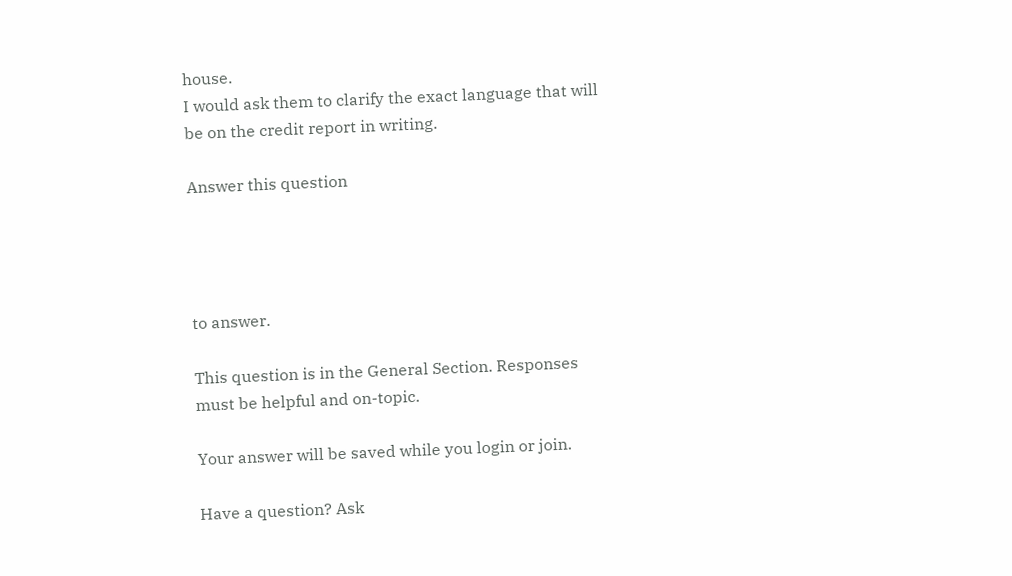house.
I would ask them to clarify the exact language that will be on the credit report in writing.

Answer this question




to answer.

This question is in the General Section. Responses must be helpful and on-topic.

Your answer will be saved while you login or join.

Have a question? Ask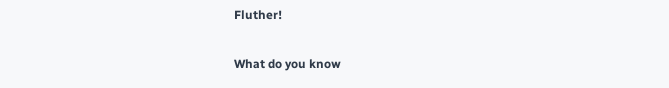Fluther!

What do you know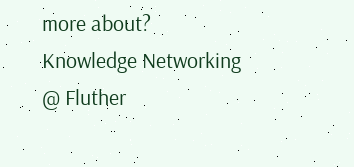more about?
Knowledge Networking @ Fluther